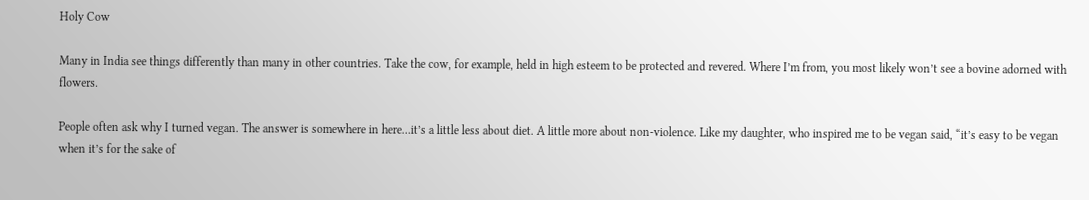Holy Cow

Many in India see things differently than many in other countries. Take the cow, for example, held in high esteem to be protected and revered. Where I’m from, you most likely won’t see a bovine adorned with flowers.

People often ask why I turned vegan. The answer is somewhere in here…it’s a little less about diet. A little more about non-violence. Like my daughter, who inspired me to be vegan said, “it’s easy to be vegan when it’s for the sake of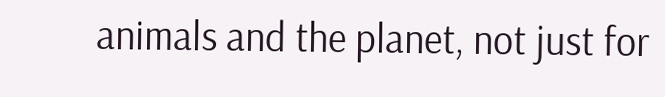animals and the planet, not just for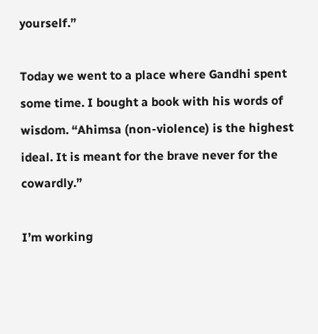yourself.”

Today we went to a place where Gandhi spent some time. I bought a book with his words of wisdom. “Ahimsa (non-violence) is the highest ideal. It is meant for the brave never for the cowardly.”

I’m working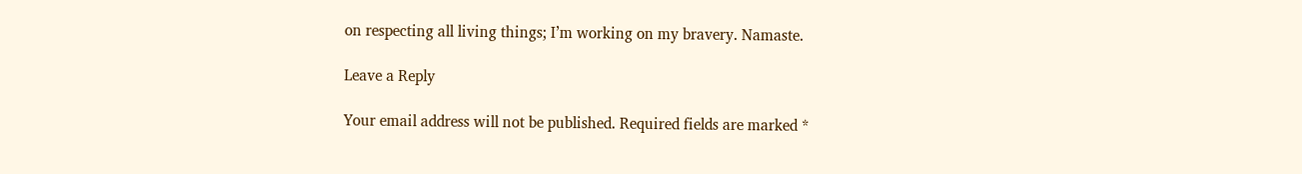on respecting all living things; I’m working on my bravery. Namaste.

Leave a Reply

Your email address will not be published. Required fields are marked *